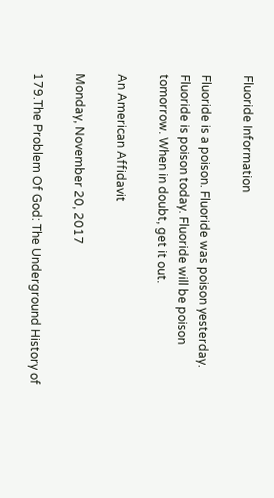Fluoride Information

Fluoride is a poison. Fluoride was poison yesterday. Fluoride is poison today. Fluoride will be poison tomorrow. When in doubt, get it out.

An American Affidavit

Monday, November 20, 2017

179.The Problem Of God: The Underground History of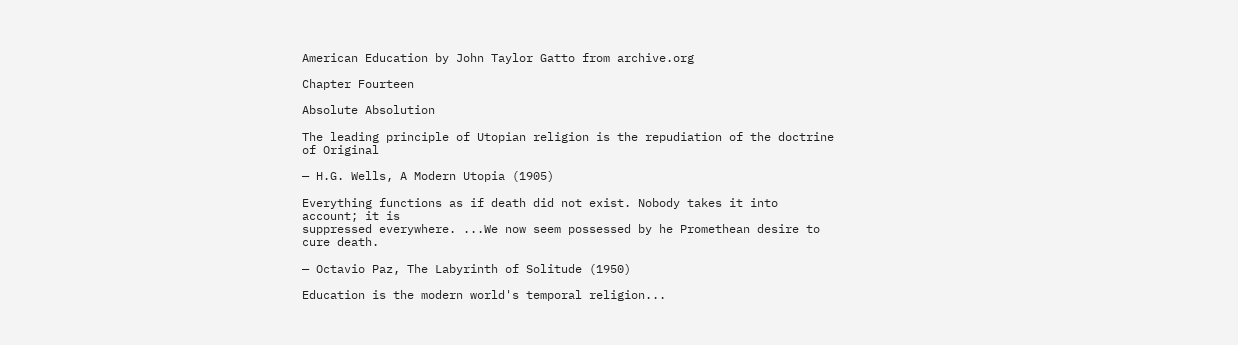American Education by John Taylor Gatto from archive.org

Chapter Fourteen

Absolute Absolution

The leading principle of Utopian religion is the repudiation of the doctrine of Original

— H.G. Wells, A Modern Utopia (1905)

Everything functions as if death did not exist. Nobody takes it into account; it is
suppressed everywhere. ...We now seem possessed by he Promethean desire to cure death.

— Octavio Paz, The Labyrinth of Solitude (1950)

Education is the modern world's temporal religion...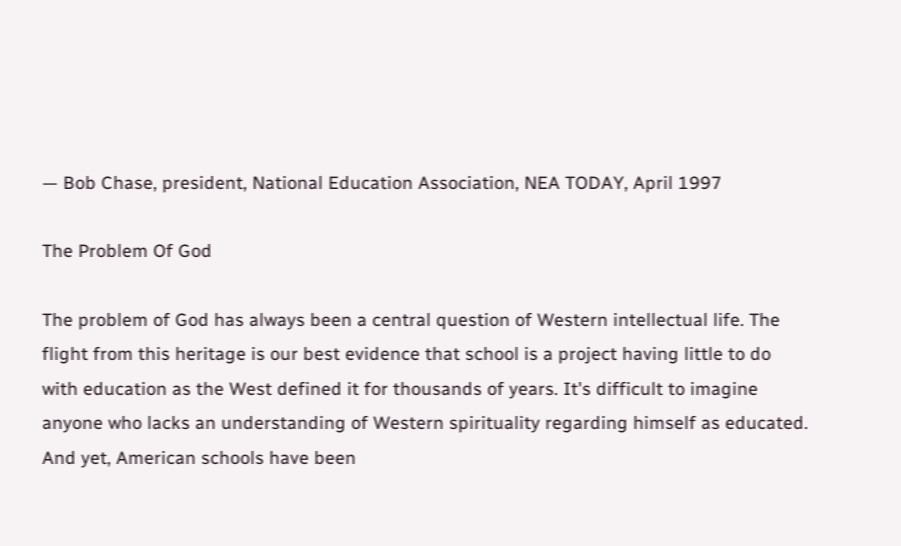— Bob Chase, president, National Education Association, NEA TODAY, April 1997

The Problem Of God

The problem of God has always been a central question of Western intellectual life. The
flight from this heritage is our best evidence that school is a project having little to do
with education as the West defined it for thousands of years. It's difficult to imagine
anyone who lacks an understanding of Western spirituality regarding himself as educated.
And yet, American schools have been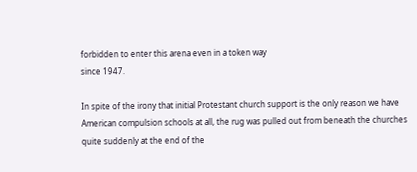forbidden to enter this arena even in a token way
since 1947.

In spite of the irony that initial Protestant church support is the only reason we have
American compulsion schools at all, the rug was pulled out from beneath the churches
quite suddenly at the end of the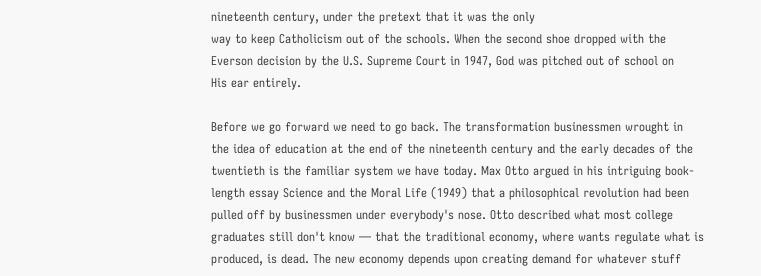nineteenth century, under the pretext that it was the only
way to keep Catholicism out of the schools. When the second shoe dropped with the
Everson decision by the U.S. Supreme Court in 1947, God was pitched out of school on
His ear entirely.

Before we go forward we need to go back. The transformation businessmen wrought in
the idea of education at the end of the nineteenth century and the early decades of the
twentieth is the familiar system we have today. Max Otto argued in his intriguing book-
length essay Science and the Moral Life (1949) that a philosophical revolution had been
pulled off by businessmen under everybody's nose. Otto described what most college
graduates still don't know — that the traditional economy, where wants regulate what is
produced, is dead. The new economy depends upon creating demand for whatever stuff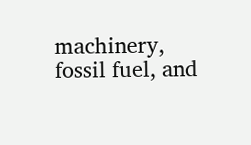machinery, fossil fuel, and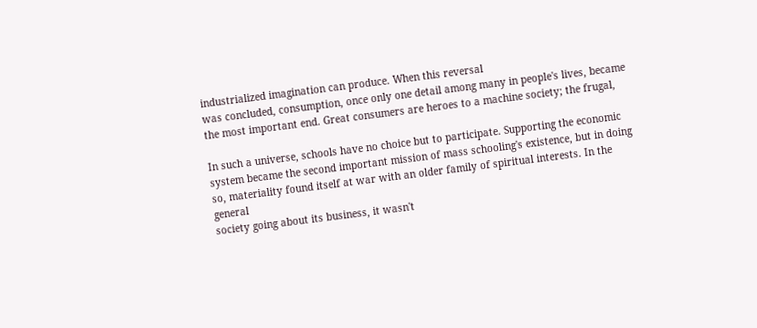industrialized imagination can produce. When this reversal
was concluded, consumption, once only one detail among many in people's lives, became
the most important end. Great consumers are heroes to a machine society; the frugal,

In such a universe, schools have no choice but to participate. Supporting the economic
system became the second important mission of mass schooling's existence, but in doing
so, materiality found itself at war with an older family of spiritual interests. In the general
society going about its business, it wasn't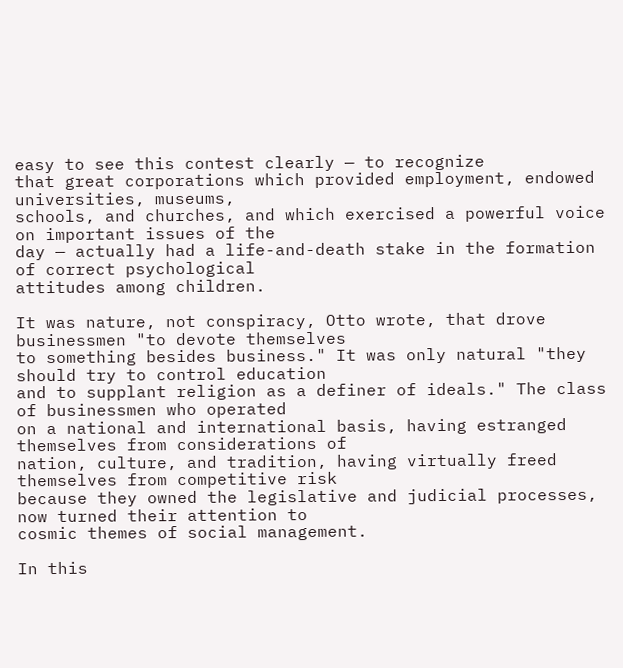easy to see this contest clearly — to recognize
that great corporations which provided employment, endowed universities, museums,
schools, and churches, and which exercised a powerful voice on important issues of the
day — actually had a life-and-death stake in the formation of correct psychological
attitudes among children.

It was nature, not conspiracy, Otto wrote, that drove businessmen "to devote themselves
to something besides business." It was only natural "they should try to control education
and to supplant religion as a definer of ideals." The class of businessmen who operated
on a national and international basis, having estranged themselves from considerations of
nation, culture, and tradition, having virtually freed themselves from competitive risk
because they owned the legislative and judicial processes, now turned their attention to
cosmic themes of social management.

In this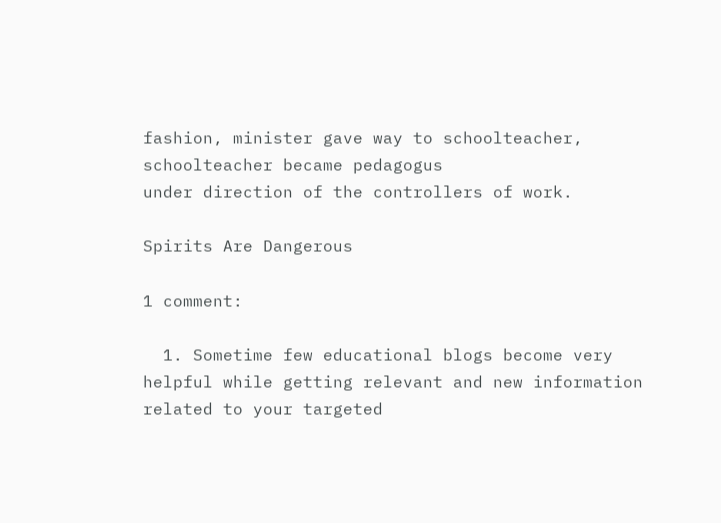fashion, minister gave way to schoolteacher, schoolteacher became pedagogus
under direction of the controllers of work.

Spirits Are Dangerous

1 comment:

  1. Sometime few educational blogs become very helpful while getting relevant and new information related to your targeted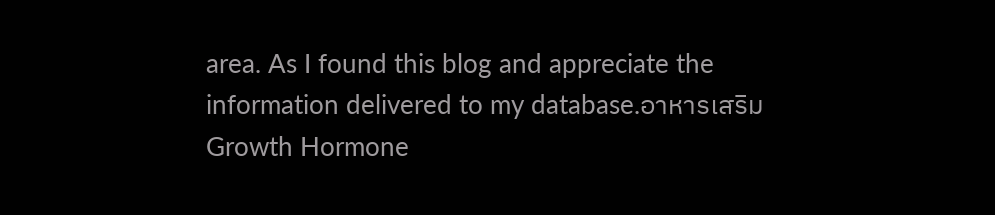area. As I found this blog and appreciate the information delivered to my database.อาหารเสริม Growth Hormone